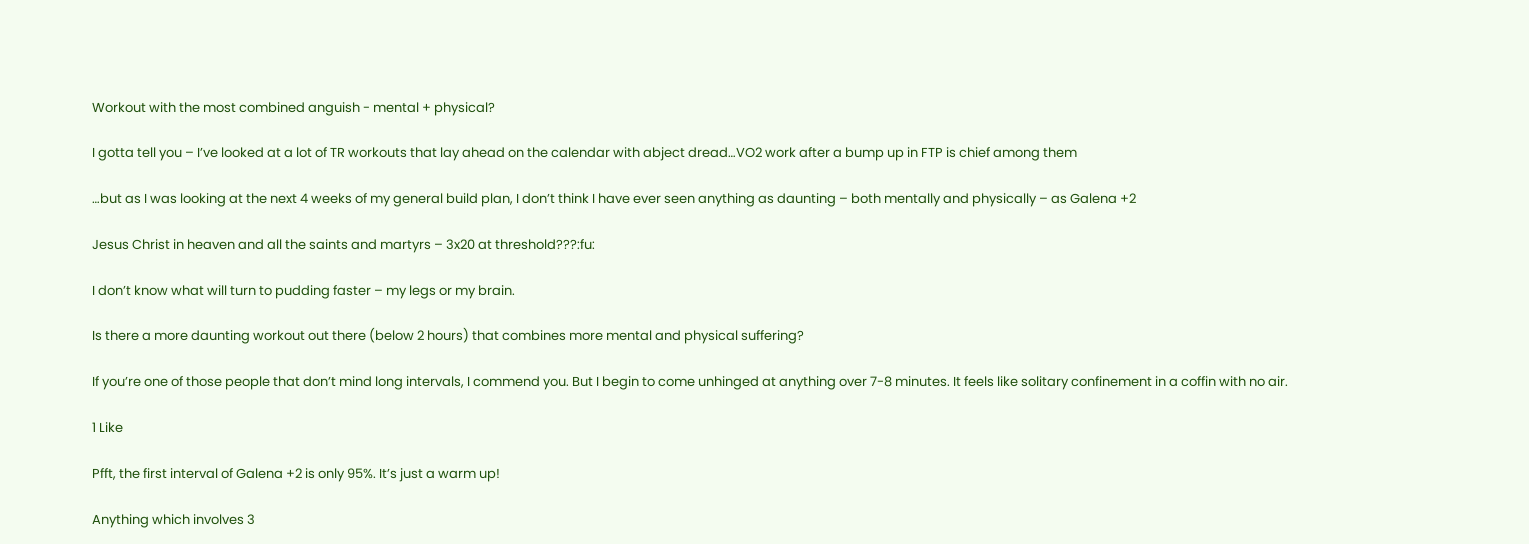Workout with the most combined anguish - mental + physical?

I gotta tell you – I’ve looked at a lot of TR workouts that lay ahead on the calendar with abject dread…VO2 work after a bump up in FTP is chief among them

…but as I was looking at the next 4 weeks of my general build plan, I don’t think I have ever seen anything as daunting – both mentally and physically – as Galena +2

Jesus Christ in heaven and all the saints and martyrs – 3x20 at threshold???:fu:

I don’t know what will turn to pudding faster – my legs or my brain.

Is there a more daunting workout out there (below 2 hours) that combines more mental and physical suffering?

If you’re one of those people that don’t mind long intervals, I commend you. But I begin to come unhinged at anything over 7-8 minutes. It feels like solitary confinement in a coffin with no air.

1 Like

Pfft, the first interval of Galena +2 is only 95%. It’s just a warm up!

Anything which involves 3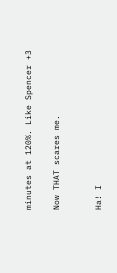minutes at 120%. Like Spencer +3

Now THAT scares me.


Ha! I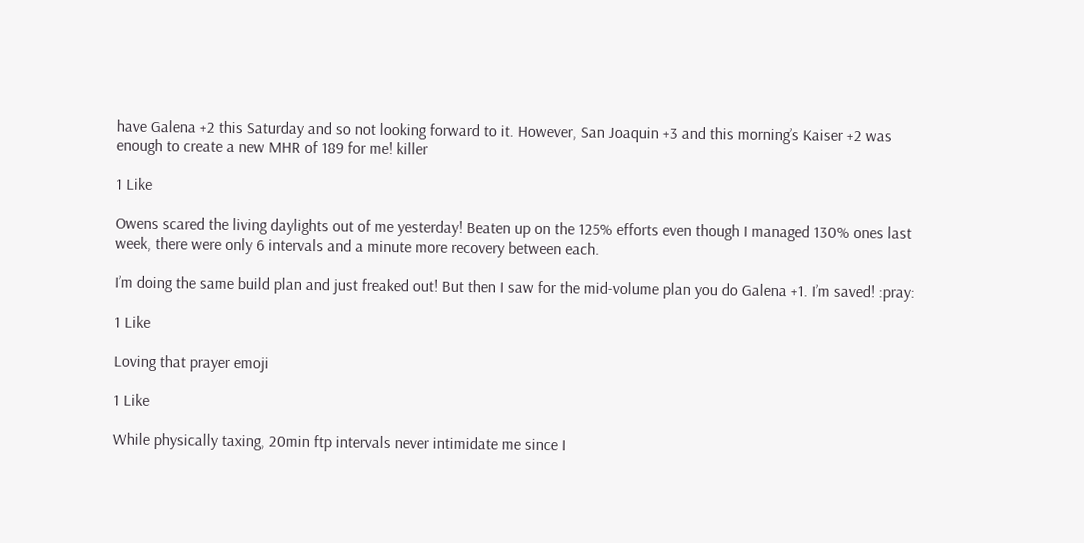have Galena +2 this Saturday and so not looking forward to it. However, San Joaquin +3 and this morning’s Kaiser +2 was enough to create a new MHR of 189 for me! killer

1 Like

Owens scared the living daylights out of me yesterday! Beaten up on the 125% efforts even though I managed 130% ones last week, there were only 6 intervals and a minute more recovery between each.

I’m doing the same build plan and just freaked out! But then I saw for the mid-volume plan you do Galena +1. I’m saved! :pray:

1 Like

Loving that prayer emoji

1 Like

While physically taxing, 20min ftp intervals never intimidate me since I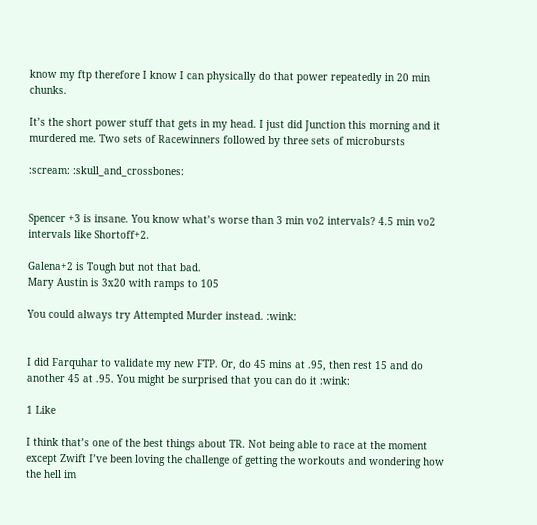know my ftp therefore I know I can physically do that power repeatedly in 20 min chunks.

It’s the short power stuff that gets in my head. I just did Junction this morning and it murdered me. Two sets of Racewinners followed by three sets of microbursts

:scream: :skull_and_crossbones:


Spencer +3 is insane. You know what’s worse than 3 min vo2 intervals? 4.5 min vo2 intervals like Shortoff+2.

Galena+2 is Tough but not that bad.
Mary Austin is 3x20 with ramps to 105

You could always try Attempted Murder instead. :wink:


I did Farquhar to validate my new FTP. Or, do 45 mins at .95, then rest 15 and do another 45 at .95. You might be surprised that you can do it :wink:

1 Like

I think that’s one of the best things about TR. Not being able to race at the moment except Zwift I’ve been loving the challenge of getting the workouts and wondering how the hell im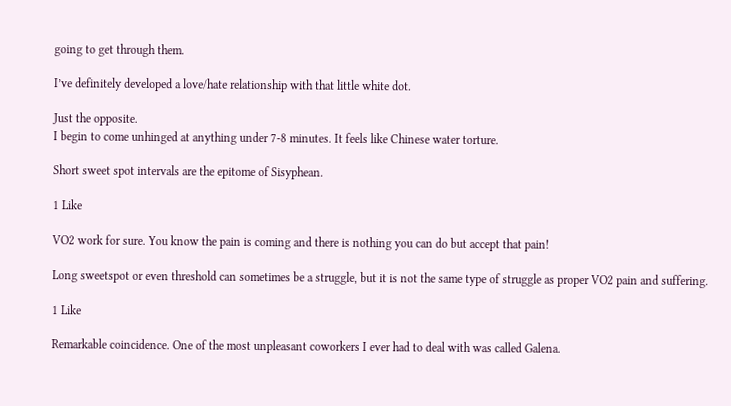going to get through them.

I’ve definitely developed a love/hate relationship with that little white dot.

Just the opposite.
I begin to come unhinged at anything under 7-8 minutes. It feels like Chinese water torture.

Short sweet spot intervals are the epitome of Sisyphean.

1 Like

VO2 work for sure. You know the pain is coming and there is nothing you can do but accept that pain!

Long sweetspot or even threshold can sometimes be a struggle, but it is not the same type of struggle as proper VO2 pain and suffering.

1 Like

Remarkable coincidence. One of the most unpleasant coworkers I ever had to deal with was called Galena.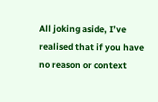All joking aside, I’ve realised that if you have no reason or context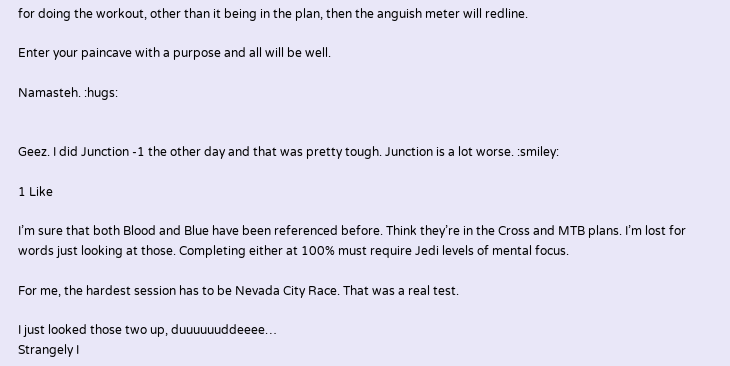for doing the workout, other than it being in the plan, then the anguish meter will redline.

Enter your paincave with a purpose and all will be well.

Namasteh. :hugs:


Geez. I did Junction -1 the other day and that was pretty tough. Junction is a lot worse. :smiley:

1 Like

I’m sure that both Blood and Blue have been referenced before. Think they’re in the Cross and MTB plans. I’m lost for words just looking at those. Completing either at 100% must require Jedi levels of mental focus.

For me, the hardest session has to be Nevada City Race. That was a real test.

I just looked those two up, duuuuuuddeeee…
Strangely I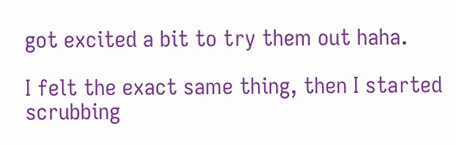got excited a bit to try them out haha.

I felt the exact same thing, then I started scrubbing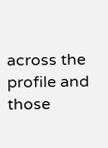across the profile and those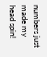numbers just made my head spin!